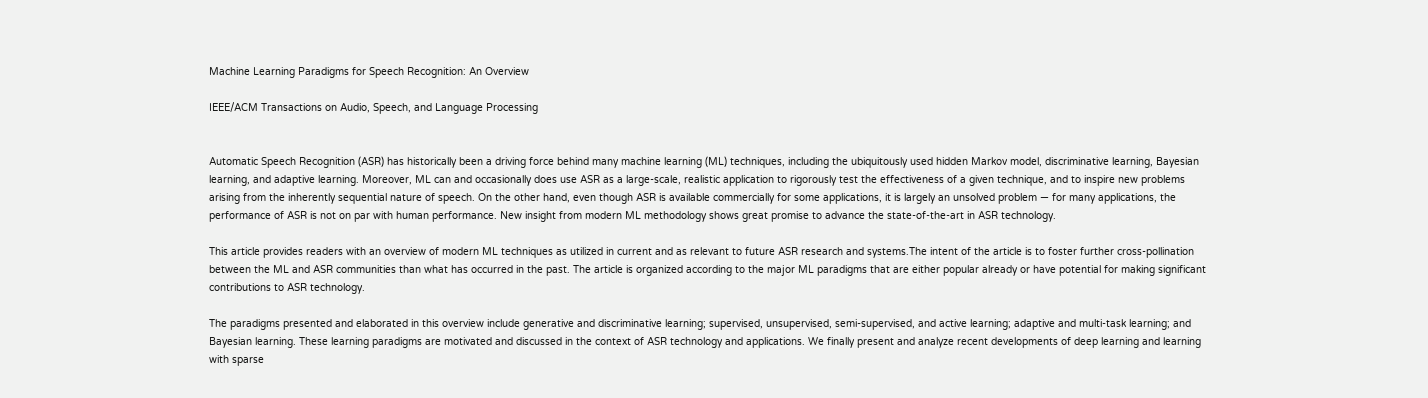Machine Learning Paradigms for Speech Recognition: An Overview

IEEE/ACM Transactions on Audio, Speech, and Language Processing


Automatic Speech Recognition (ASR) has historically been a driving force behind many machine learning (ML) techniques, including the ubiquitously used hidden Markov model, discriminative learning, Bayesian learning, and adaptive learning. Moreover, ML can and occasionally does use ASR as a large-scale, realistic application to rigorously test the effectiveness of a given technique, and to inspire new problems arising from the inherently sequential nature of speech. On the other hand, even though ASR is available commercially for some applications, it is largely an unsolved problem — for many applications, the performance of ASR is not on par with human performance. New insight from modern ML methodology shows great promise to advance the state-of-the-art in ASR technology.

This article provides readers with an overview of modern ML techniques as utilized in current and as relevant to future ASR research and systems.The intent of the article is to foster further cross-pollination between the ML and ASR communities than what has occurred in the past. The article is organized according to the major ML paradigms that are either popular already or have potential for making significant contributions to ASR technology.

The paradigms presented and elaborated in this overview include generative and discriminative learning; supervised, unsupervised, semi-supervised, and active learning; adaptive and multi-task learning; and Bayesian learning. These learning paradigms are motivated and discussed in the context of ASR technology and applications. We finally present and analyze recent developments of deep learning and learning with sparse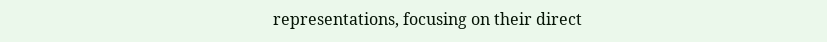representations, focusing on their direct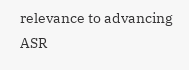relevance to advancing ASR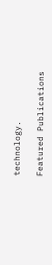technology.

Featured Publications